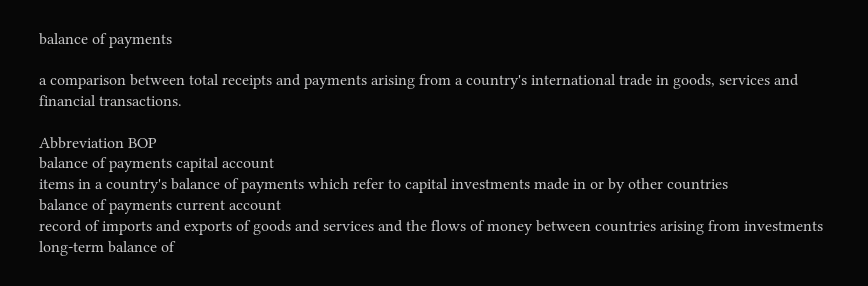balance of payments

a comparison between total receipts and payments arising from a country's international trade in goods, services and financial transactions.

Abbreviation BOP
balance of payments capital account
items in a country's balance of payments which refer to capital investments made in or by other countries
balance of payments current account
record of imports and exports of goods and services and the flows of money between countries arising from investments
long-term balance of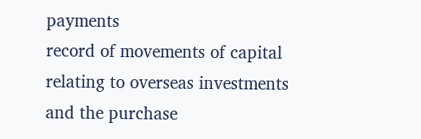payments
record of movements of capital relating to overseas investments and the purchase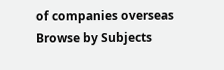of companies overseas
Browse by Subjects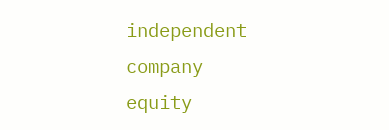independent company
equity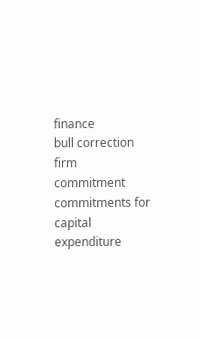finance
bull correction
firm commitment
commitments for capital expenditure